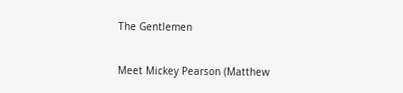The Gentlemen

Meet Mickey Pearson (Matthew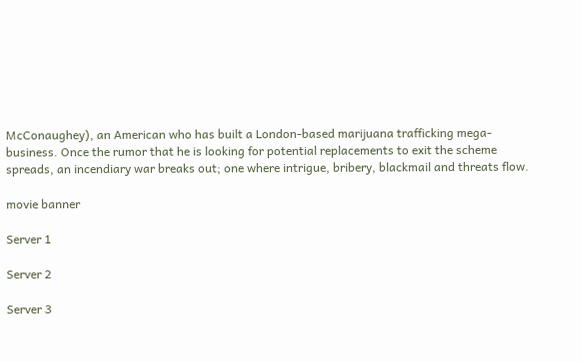McConaughey), an American who has built a London-based marijuana trafficking mega-business. Once the rumor that he is looking for potential replacements to exit the scheme spreads, an incendiary war breaks out; one where intrigue, bribery, blackmail and threats flow.

movie banner

Server 1

Server 2

Server 3